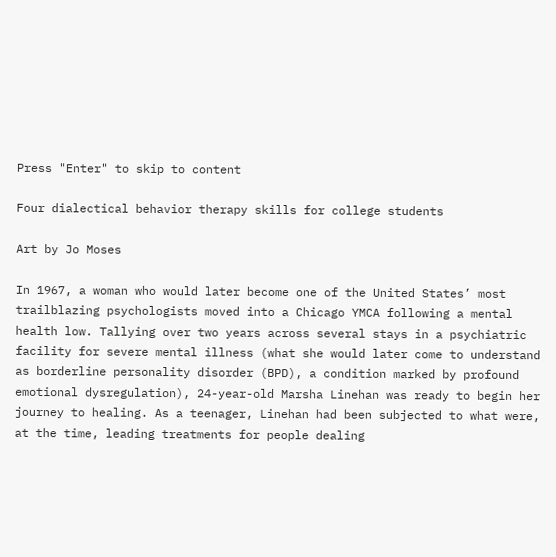Press "Enter" to skip to content

Four dialectical behavior therapy skills for college students

Art by Jo Moses

In 1967, a woman who would later become one of the United States’ most trailblazing psychologists moved into a Chicago YMCA following a mental health low. Tallying over two years across several stays in a psychiatric facility for severe mental illness (what she would later come to understand as borderline personality disorder (BPD), a condition marked by profound emotional dysregulation), 24-year-old Marsha Linehan was ready to begin her journey to healing. As a teenager, Linehan had been subjected to what were, at the time, leading treatments for people dealing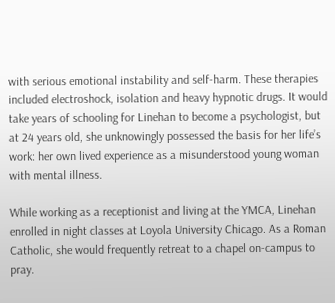with serious emotional instability and self-harm. These therapies included electroshock, isolation and heavy hypnotic drugs. It would take years of schooling for Linehan to become a psychologist, but at 24 years old, she unknowingly possessed the basis for her life’s work: her own lived experience as a misunderstood young woman with mental illness.

While working as a receptionist and living at the YMCA, Linehan enrolled in night classes at Loyola University Chicago. As a Roman Catholic, she would frequently retreat to a chapel on-campus to pray.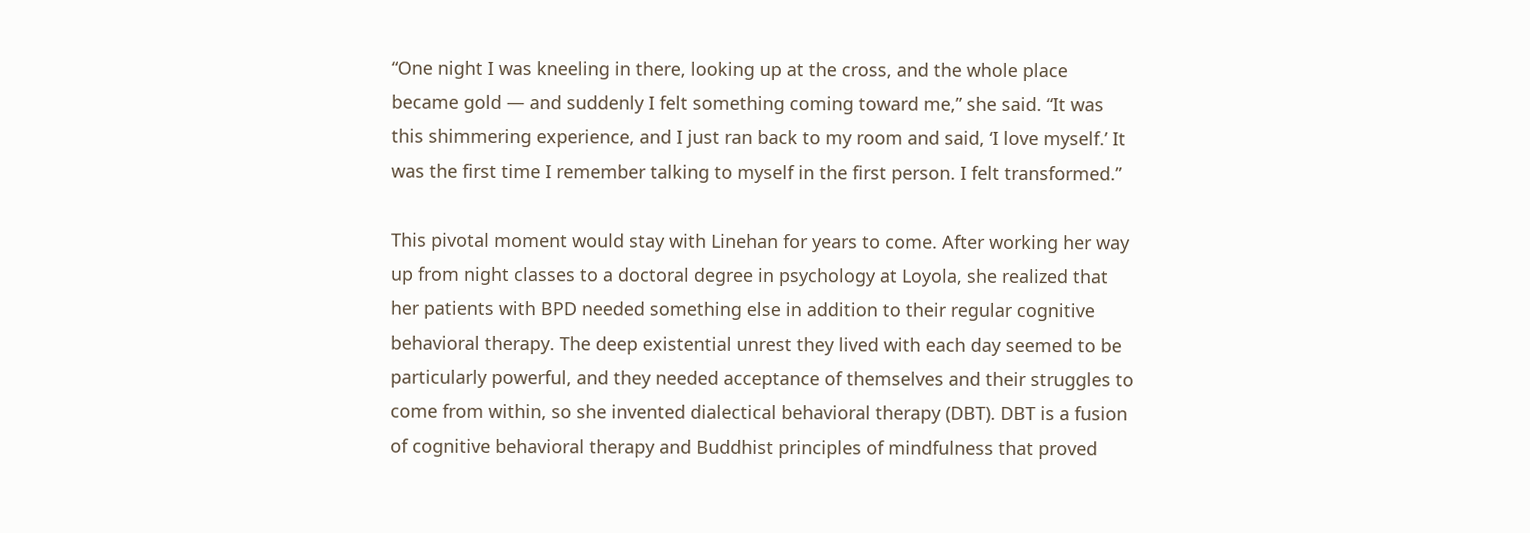“One night I was kneeling in there, looking up at the cross, and the whole place became gold — and suddenly I felt something coming toward me,” she said. “It was this shimmering experience, and I just ran back to my room and said, ‘I love myself.’ It was the first time I remember talking to myself in the first person. I felt transformed.”

This pivotal moment would stay with Linehan for years to come. After working her way up from night classes to a doctoral degree in psychology at Loyola, she realized that her patients with BPD needed something else in addition to their regular cognitive behavioral therapy. The deep existential unrest they lived with each day seemed to be particularly powerful, and they needed acceptance of themselves and their struggles to come from within, so she invented dialectical behavioral therapy (DBT). DBT is a fusion of cognitive behavioral therapy and Buddhist principles of mindfulness that proved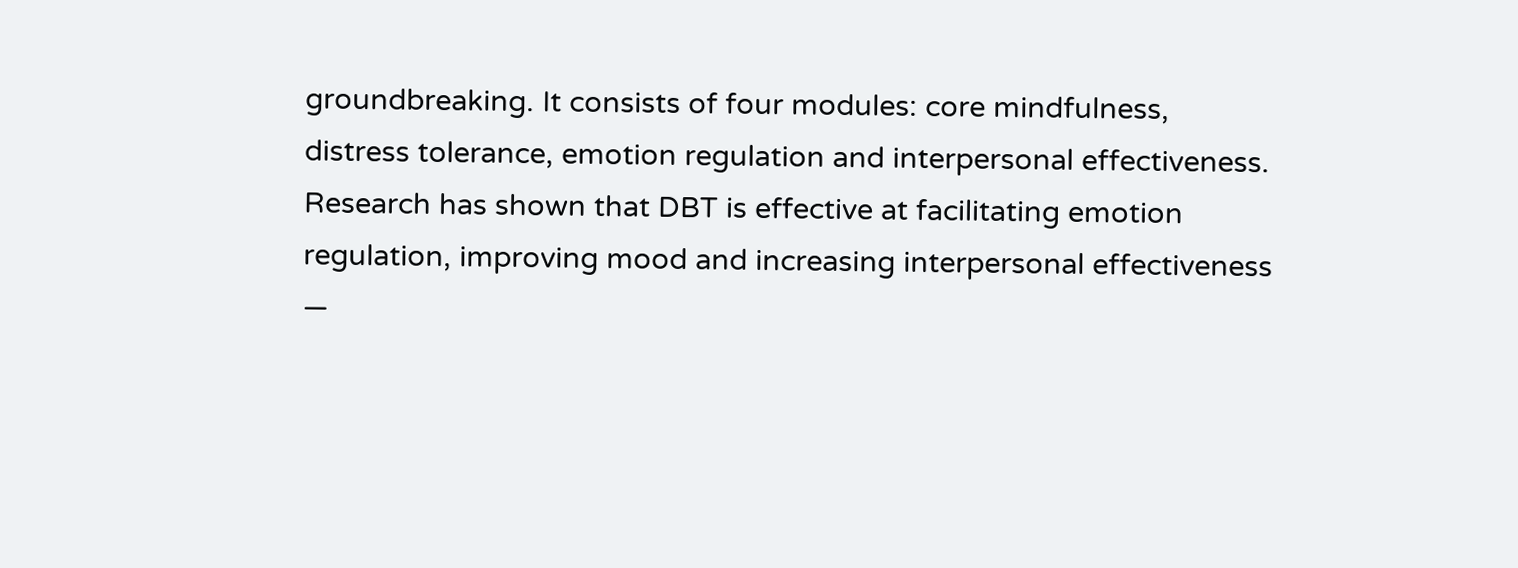groundbreaking. It consists of four modules: core mindfulness, distress tolerance, emotion regulation and interpersonal effectiveness. Research has shown that DBT is effective at facilitating emotion regulation, improving mood and increasing interpersonal effectiveness —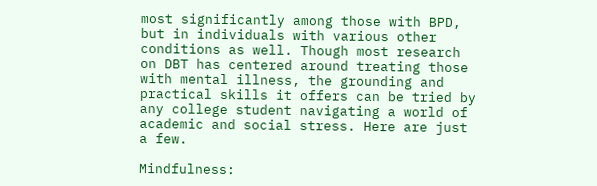most significantly among those with BPD, but in individuals with various other conditions as well. Though most research on DBT has centered around treating those with mental illness, the grounding and practical skills it offers can be tried by any college student navigating a world of academic and social stress. Here are just a few.

Mindfulness: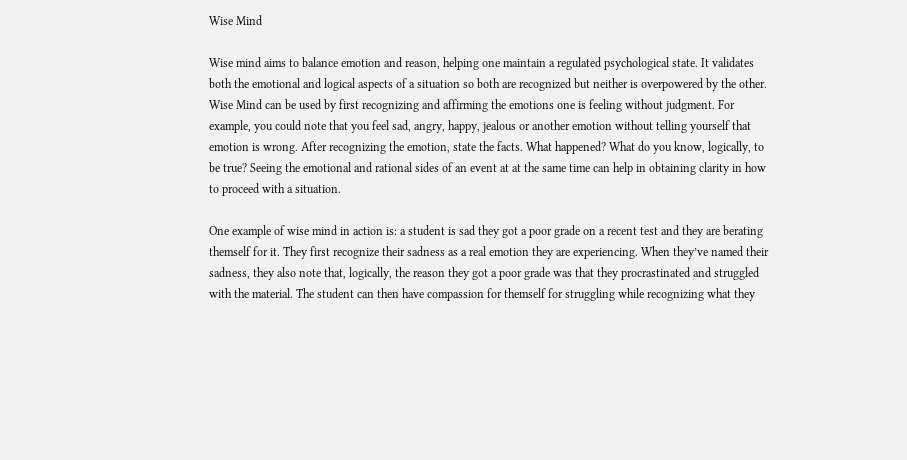Wise Mind

Wise mind aims to balance emotion and reason, helping one maintain a regulated psychological state. It validates both the emotional and logical aspects of a situation so both are recognized but neither is overpowered by the other. Wise Mind can be used by first recognizing and affirming the emotions one is feeling without judgment. For example, you could note that you feel sad, angry, happy, jealous or another emotion without telling yourself that emotion is wrong. After recognizing the emotion, state the facts. What happened? What do you know, logically, to be true? Seeing the emotional and rational sides of an event at at the same time can help in obtaining clarity in how to proceed with a situation.

One example of wise mind in action is: a student is sad they got a poor grade on a recent test and they are berating themself for it. They first recognize their sadness as a real emotion they are experiencing. When they’ve named their sadness, they also note that, logically, the reason they got a poor grade was that they procrastinated and struggled with the material. The student can then have compassion for themself for struggling while recognizing what they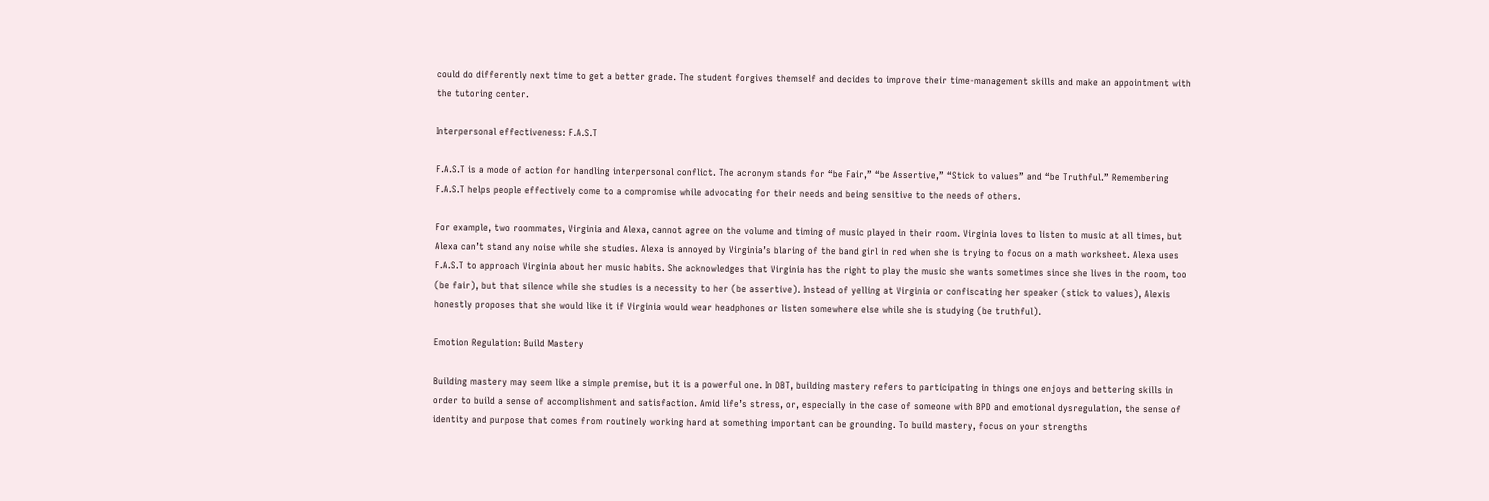could do differently next time to get a better grade. The student forgives themself and decides to improve their time-management skills and make an appointment with the tutoring center.

Interpersonal effectiveness: F.A.S.T

F.A.S.T is a mode of action for handling interpersonal conflict. The acronym stands for “be Fair,” “be Assertive,” “Stick to values” and “be Truthful.” Remembering F.A.S.T helps people effectively come to a compromise while advocating for their needs and being sensitive to the needs of others.

For example, two roommates, Virginia and Alexa, cannot agree on the volume and timing of music played in their room. Virginia loves to listen to music at all times, but Alexa can’t stand any noise while she studies. Alexa is annoyed by Virginia’s blaring of the band girl in red when she is trying to focus on a math worksheet. Alexa uses F.A.S.T to approach Virginia about her music habits. She acknowledges that Virginia has the right to play the music she wants sometimes since she lives in the room, too (be fair), but that silence while she studies is a necessity to her (be assertive). Instead of yelling at Virginia or confiscating her speaker (stick to values), Alexis honestly proposes that she would like it if Virginia would wear headphones or listen somewhere else while she is studying (be truthful).

Emotion Regulation: Build Mastery

Building mastery may seem like a simple premise, but it is a powerful one. In DBT, building mastery refers to participating in things one enjoys and bettering skills in order to build a sense of accomplishment and satisfaction. Amid life’s stress, or, especially in the case of someone with BPD and emotional dysregulation, the sense of identity and purpose that comes from routinely working hard at something important can be grounding. To build mastery, focus on your strengths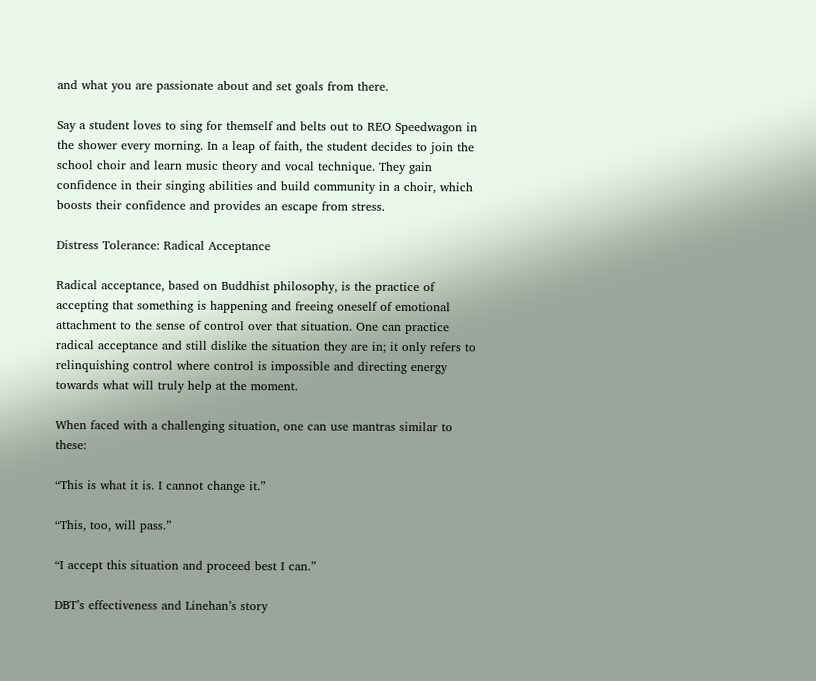and what you are passionate about and set goals from there.

Say a student loves to sing for themself and belts out to REO Speedwagon in the shower every morning. In a leap of faith, the student decides to join the school choir and learn music theory and vocal technique. They gain confidence in their singing abilities and build community in a choir, which boosts their confidence and provides an escape from stress.

Distress Tolerance: Radical Acceptance

Radical acceptance, based on Buddhist philosophy, is the practice of accepting that something is happening and freeing oneself of emotional attachment to the sense of control over that situation. One can practice radical acceptance and still dislike the situation they are in; it only refers to relinquishing control where control is impossible and directing energy towards what will truly help at the moment.

When faced with a challenging situation, one can use mantras similar to these:

“This is what it is. I cannot change it.”

“This, too, will pass.”

“I accept this situation and proceed best I can.”

DBT’s effectiveness and Linehan’s story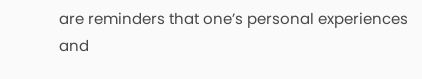are reminders that one’s personal experiences and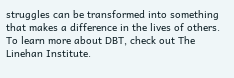struggles can be transformed into something that makes a difference in the lives of others. To learn more about DBT, check out The Linehan Institute.